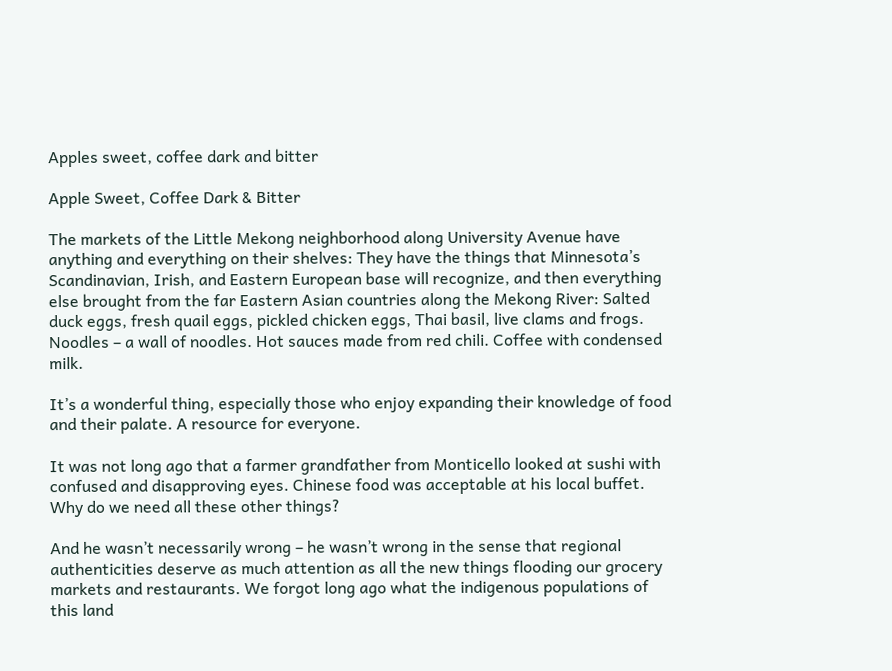Apples sweet, coffee dark and bitter

Apple Sweet, Coffee Dark & Bitter

The markets of the Little Mekong neighborhood along University Avenue have anything and everything on their shelves: They have the things that Minnesota’s Scandinavian, Irish, and Eastern European base will recognize, and then everything else brought from the far Eastern Asian countries along the Mekong River: Salted duck eggs, fresh quail eggs, pickled chicken eggs, Thai basil, live clams and frogs. Noodles – a wall of noodles. Hot sauces made from red chili. Coffee with condensed milk.

It’s a wonderful thing, especially those who enjoy expanding their knowledge of food and their palate. A resource for everyone.

It was not long ago that a farmer grandfather from Monticello looked at sushi with confused and disapproving eyes. Chinese food was acceptable at his local buffet. Why do we need all these other things?

And he wasn’t necessarily wrong – he wasn’t wrong in the sense that regional authenticities deserve as much attention as all the new things flooding our grocery markets and restaurants. We forgot long ago what the indigenous populations of this land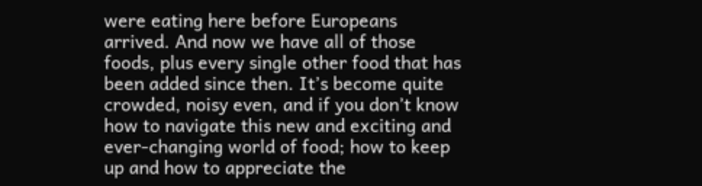were eating here before Europeans arrived. And now we have all of those foods, plus every single other food that has been added since then. It’s become quite crowded, noisy even, and if you don’t know how to navigate this new and exciting and ever-changing world of food; how to keep up and how to appreciate the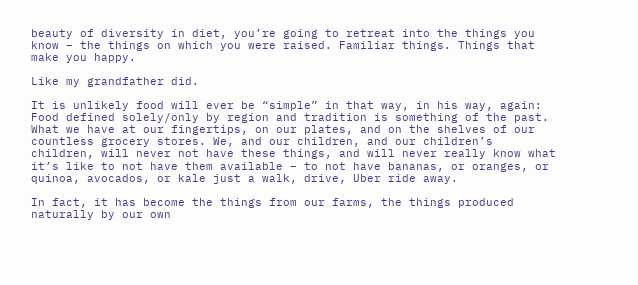beauty of diversity in diet, you’re going to retreat into the things you know – the things on which you were raised. Familiar things. Things that make you happy.

Like my grandfather did.

It is unlikely food will ever be “simple” in that way, in his way, again: Food defined solely/only by region and tradition is something of the past. What we have at our fingertips, on our plates, and on the shelves of our countless grocery stores. We, and our children, and our children’s children, will never not have these things, and will never really know what it’s like to not have them available – to not have bananas, or oranges, or quinoa, avocados, or kale just a walk, drive, Uber ride away.

In fact, it has become the things from our farms, the things produced naturally by our own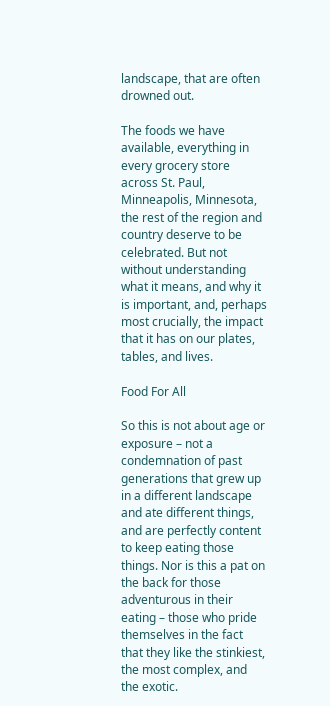landscape, that are often drowned out.

The foods we have available, everything in every grocery store across St. Paul, Minneapolis, Minnesota, the rest of the region and country deserve to be celebrated. But not without understanding what it means, and why it is important, and, perhaps most crucially, the impact that it has on our plates, tables, and lives.

Food For All

So this is not about age or exposure – not a condemnation of past generations that grew up in a different landscape and ate different things, and are perfectly content to keep eating those things. Nor is this a pat on the back for those adventurous in their eating – those who pride themselves in the fact that they like the stinkiest, the most complex, and the exotic.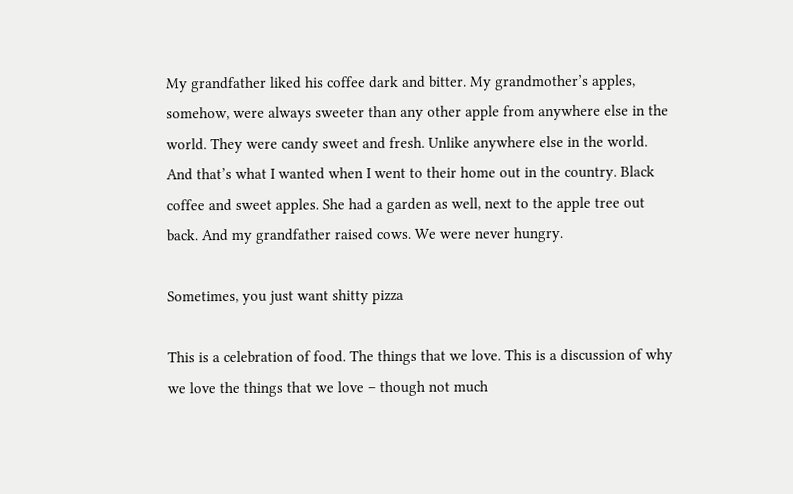My grandfather liked his coffee dark and bitter. My grandmother’s apples, somehow, were always sweeter than any other apple from anywhere else in the world. They were candy sweet and fresh. Unlike anywhere else in the world. And that’s what I wanted when I went to their home out in the country. Black coffee and sweet apples. She had a garden as well, next to the apple tree out back. And my grandfather raised cows. We were never hungry.

Sometimes, you just want shitty pizza

This is a celebration of food. The things that we love. This is a discussion of why we love the things that we love – though not much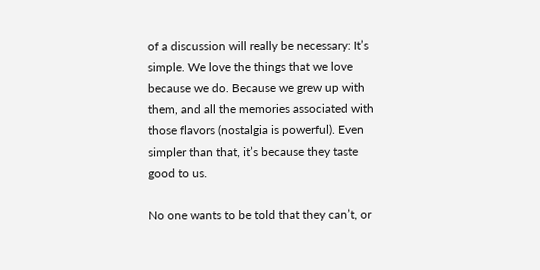of a discussion will really be necessary: It’s simple. We love the things that we love because we do. Because we grew up with them, and all the memories associated with those flavors (nostalgia is powerful). Even simpler than that, it’s because they taste good to us.

No one wants to be told that they can’t, or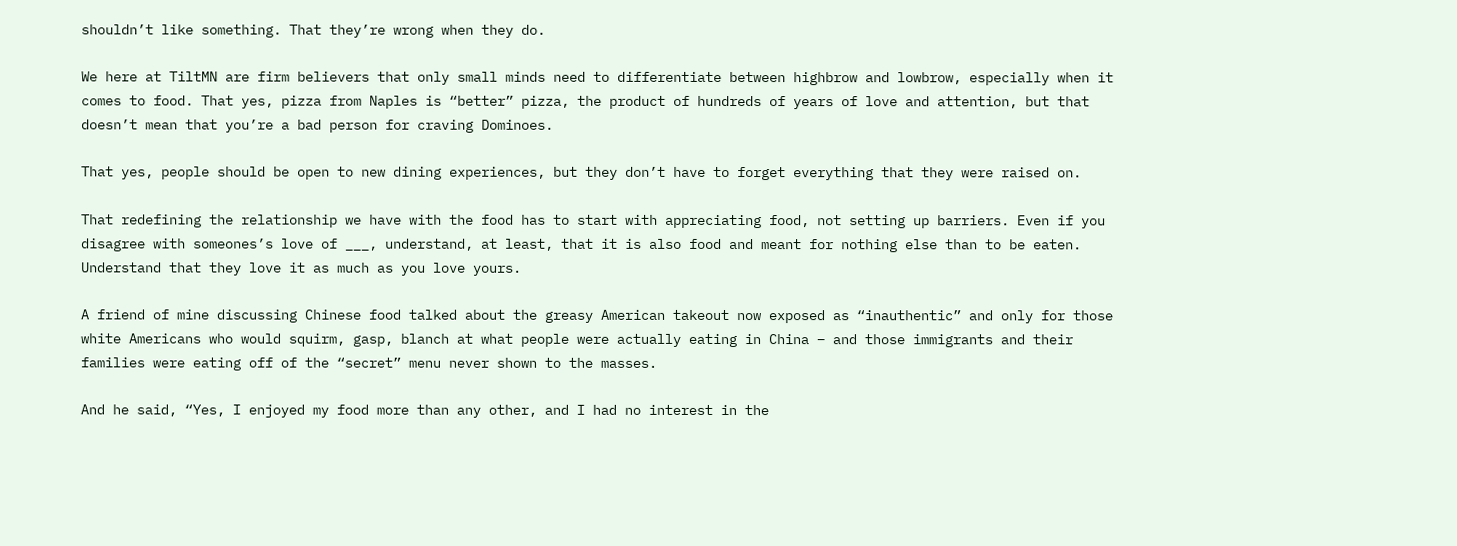shouldn’t like something. That they’re wrong when they do.

We here at TiltMN are firm believers that only small minds need to differentiate between highbrow and lowbrow, especially when it comes to food. That yes, pizza from Naples is “better” pizza, the product of hundreds of years of love and attention, but that doesn’t mean that you’re a bad person for craving Dominoes.

That yes, people should be open to new dining experiences, but they don’t have to forget everything that they were raised on.

That redefining the relationship we have with the food has to start with appreciating food, not setting up barriers. Even if you disagree with someones’s love of ___, understand, at least, that it is also food and meant for nothing else than to be eaten. Understand that they love it as much as you love yours.

A friend of mine discussing Chinese food talked about the greasy American takeout now exposed as “inauthentic” and only for those white Americans who would squirm, gasp, blanch at what people were actually eating in China – and those immigrants and their families were eating off of the “secret” menu never shown to the masses.

And he said, “Yes, I enjoyed my food more than any other, and I had no interest in the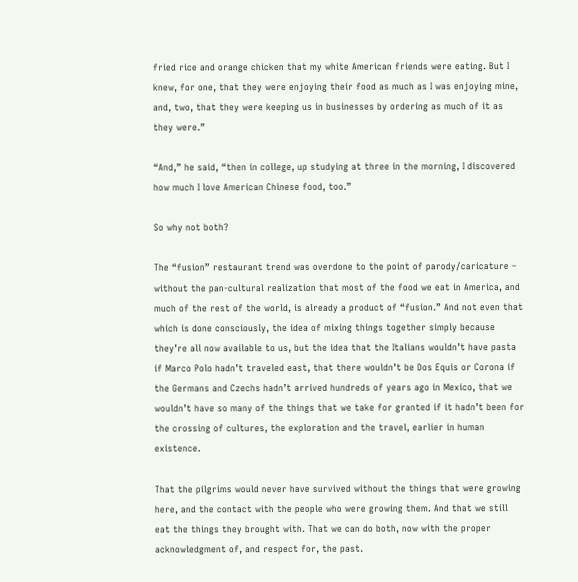fried rice and orange chicken that my white American friends were eating. But I knew, for one, that they were enjoying their food as much as I was enjoying mine, and, two, that they were keeping us in businesses by ordering as much of it as they were.”

“And,” he said, “then in college, up studying at three in the morning, I discovered how much I love American Chinese food, too.”

So why not both?

The “fusion” restaurant trend was overdone to the point of parody/caricature – without the pan-cultural realization that most of the food we eat in America, and much of the rest of the world, is already a product of “fusion.” And not even that which is done consciously, the idea of mixing things together simply because they’re all now available to us, but the idea that the Italians wouldn’t have pasta if Marco Polo hadn’t traveled east, that there wouldn’t be Dos Equis or Corona if the Germans and Czechs hadn’t arrived hundreds of years ago in Mexico, that we wouldn’t have so many of the things that we take for granted if it hadn’t been for the crossing of cultures, the exploration and the travel, earlier in human existence.

That the pilgrims would never have survived without the things that were growing here, and the contact with the people who were growing them. And that we still eat the things they brought with. That we can do both, now with the proper acknowledgment of, and respect for, the past.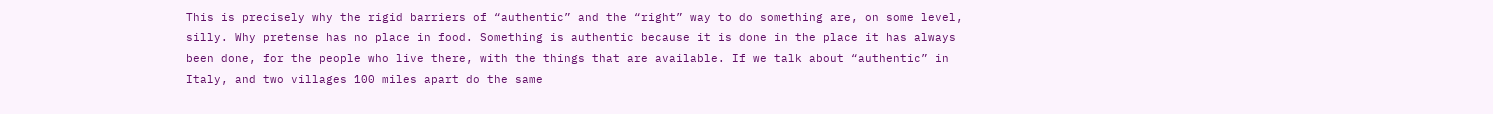This is precisely why the rigid barriers of “authentic” and the “right” way to do something are, on some level, silly. Why pretense has no place in food. Something is authentic because it is done in the place it has always been done, for the people who live there, with the things that are available. If we talk about “authentic” in Italy, and two villages 100 miles apart do the same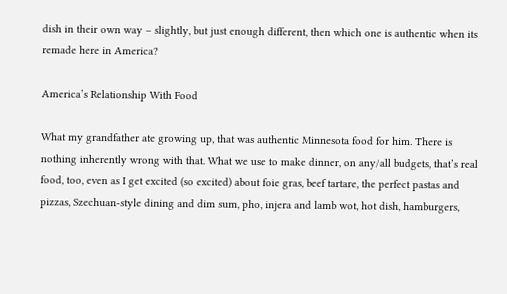dish in their own way – slightly, but just enough different, then which one is authentic when its remade here in America?

America’s Relationship With Food

What my grandfather ate growing up, that was authentic Minnesota food for him. There is nothing inherently wrong with that. What we use to make dinner, on any/all budgets, that’s real food, too, even as I get excited (so excited) about foie gras, beef tartare, the perfect pastas and pizzas, Szechuan-style dining and dim sum, pho, injera and lamb wot, hot dish, hamburgers,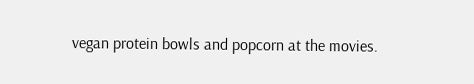vegan protein bowls and popcorn at the movies.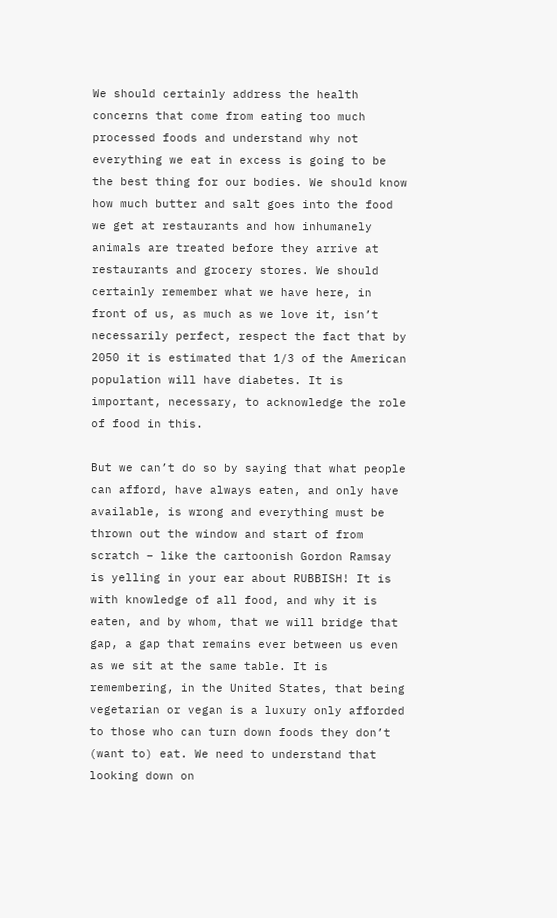We should certainly address the health concerns that come from eating too much processed foods and understand why not everything we eat in excess is going to be the best thing for our bodies. We should know how much butter and salt goes into the food we get at restaurants and how inhumanely animals are treated before they arrive at restaurants and grocery stores. We should certainly remember what we have here, in front of us, as much as we love it, isn’t necessarily perfect, respect the fact that by 2050 it is estimated that 1/3 of the American population will have diabetes. It is important, necessary, to acknowledge the role of food in this.

But we can’t do so by saying that what people can afford, have always eaten, and only have available, is wrong and everything must be thrown out the window and start of from scratch – like the cartoonish Gordon Ramsay is yelling in your ear about RUBBISH! It is with knowledge of all food, and why it is eaten, and by whom, that we will bridge that gap, a gap that remains ever between us even as we sit at the same table. It is remembering, in the United States, that being vegetarian or vegan is a luxury only afforded to those who can turn down foods they don’t (want to) eat. We need to understand that looking down on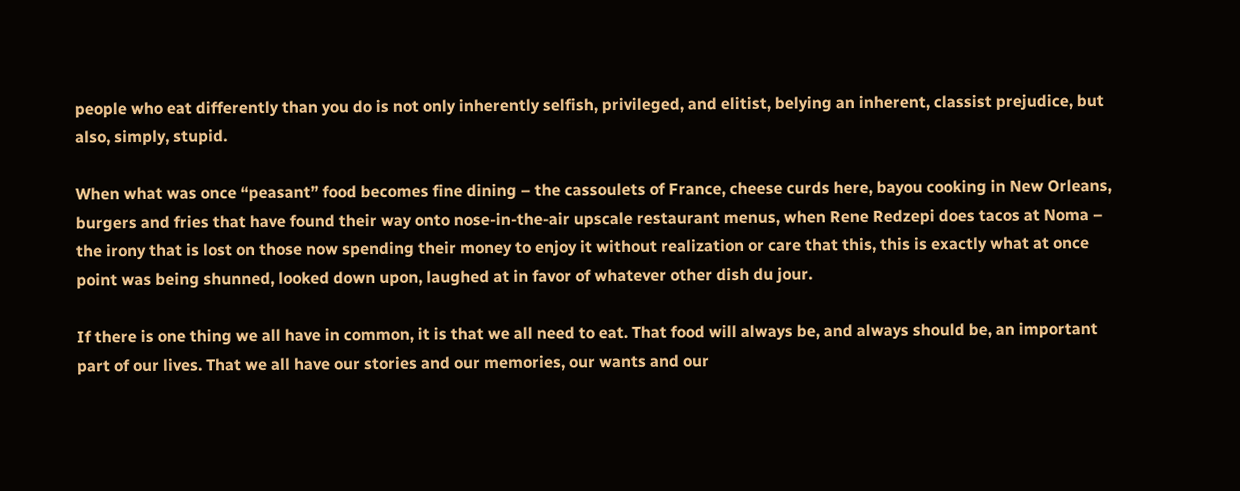people who eat differently than you do is not only inherently selfish, privileged, and elitist, belying an inherent, classist prejudice, but also, simply, stupid.

When what was once “peasant” food becomes fine dining – the cassoulets of France, cheese curds here, bayou cooking in New Orleans, burgers and fries that have found their way onto nose-in-the-air upscale restaurant menus, when Rene Redzepi does tacos at Noma – the irony that is lost on those now spending their money to enjoy it without realization or care that this, this is exactly what at once point was being shunned, looked down upon, laughed at in favor of whatever other dish du jour.

If there is one thing we all have in common, it is that we all need to eat. That food will always be, and always should be, an important part of our lives. That we all have our stories and our memories, our wants and our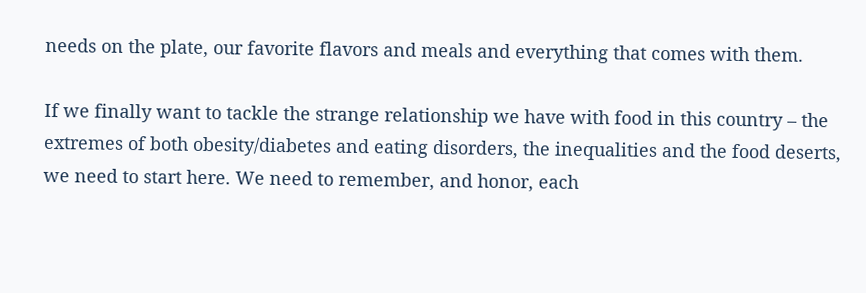needs on the plate, our favorite flavors and meals and everything that comes with them.

If we finally want to tackle the strange relationship we have with food in this country – the extremes of both obesity/diabetes and eating disorders, the inequalities and the food deserts, we need to start here. We need to remember, and honor, each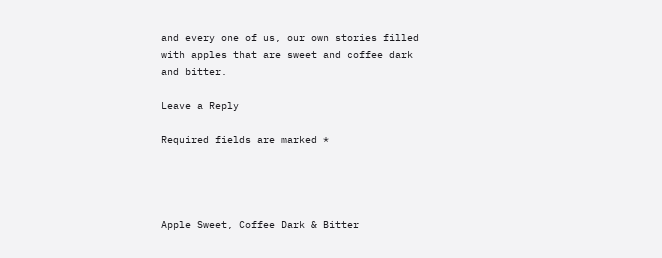and every one of us, our own stories filled with apples that are sweet and coffee dark and bitter.

Leave a Reply

Required fields are marked *




Apple Sweet, Coffee Dark & Bitter